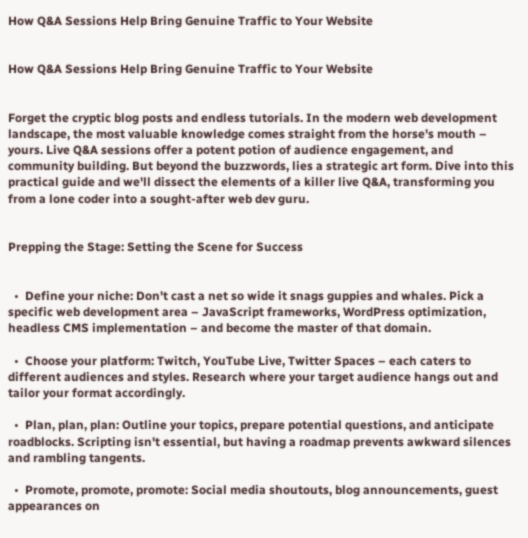How Q&A Sessions Help Bring Genuine Traffic to Your Website


How Q&A Sessions Help Bring Genuine Traffic to Your Website


Forget the cryptic blog posts and endless tutorials. In the modern web development landscape, the most valuable knowledge comes straight from the horse's mouth – yours. Live Q&A sessions offer a potent potion of audience engagement, and community building. But beyond the buzzwords, lies a strategic art form. Dive into this practical guide and we'll dissect the elements of a killer live Q&A, transforming you from a lone coder into a sought-after web dev guru.


Prepping the Stage: Setting the Scene for Success


  •  Define your niche: Don't cast a net so wide it snags guppies and whales. Pick a specific web development area – JavaScript frameworks, WordPress optimization, headless CMS implementation – and become the master of that domain.

  •  Choose your platform: Twitch, YouTube Live, Twitter Spaces – each caters to different audiences and styles. Research where your target audience hangs out and tailor your format accordingly.

  •  Plan, plan, plan: Outline your topics, prepare potential questions, and anticipate roadblocks. Scripting isn't essential, but having a roadmap prevents awkward silences and rambling tangents.

  •  Promote, promote, promote: Social media shoutouts, blog announcements, guest appearances on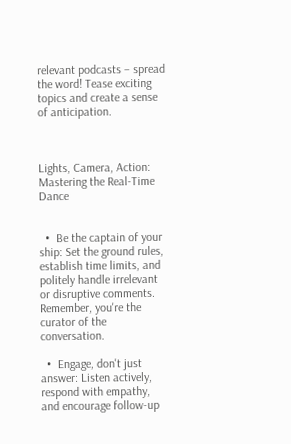relevant podcasts – spread the word! Tease exciting topics and create a sense of anticipation.



Lights, Camera, Action: Mastering the Real-Time Dance


  •  Be the captain of your ship: Set the ground rules, establish time limits, and politely handle irrelevant or disruptive comments. Remember, you're the curator of the conversation.

  •  Engage, don't just answer: Listen actively, respond with empathy, and encourage follow-up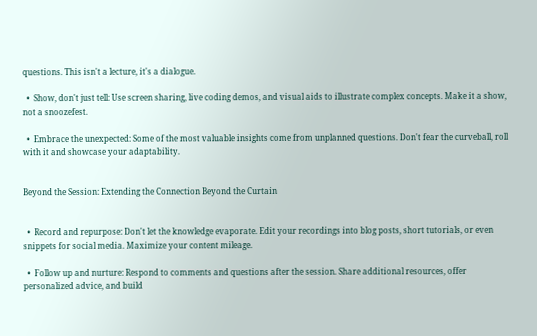questions. This isn't a lecture, it's a dialogue.

  •  Show, don't just tell: Use screen sharing, live coding demos, and visual aids to illustrate complex concepts. Make it a show, not a snoozefest.

  •  Embrace the unexpected: Some of the most valuable insights come from unplanned questions. Don't fear the curveball, roll with it and showcase your adaptability.


Beyond the Session: Extending the Connection Beyond the Curtain


  •  Record and repurpose: Don't let the knowledge evaporate. Edit your recordings into blog posts, short tutorials, or even snippets for social media. Maximize your content mileage.

  •  Follow up and nurture: Respond to comments and questions after the session. Share additional resources, offer personalized advice, and build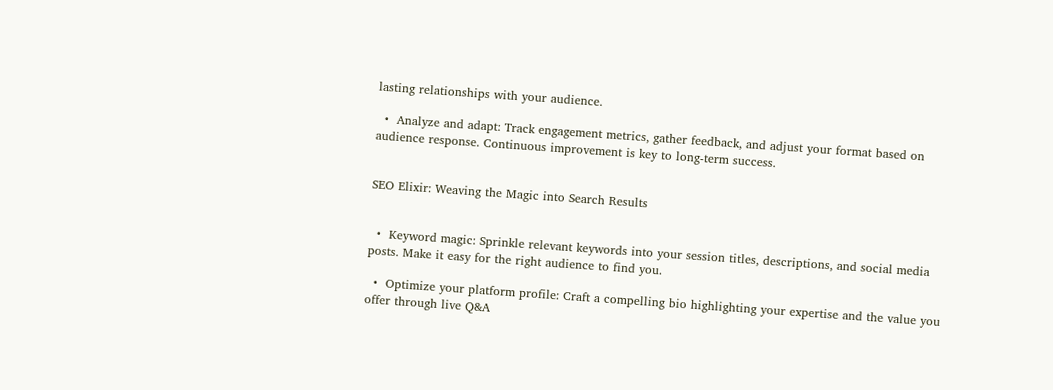lasting relationships with your audience.

  •  Analyze and adapt: Track engagement metrics, gather feedback, and adjust your format based on audience response. Continuous improvement is key to long-term success.


SEO Elixir: Weaving the Magic into Search Results


  •  Keyword magic: Sprinkle relevant keywords into your session titles, descriptions, and social media posts. Make it easy for the right audience to find you.

  •  Optimize your platform profile: Craft a compelling bio highlighting your expertise and the value you offer through live Q&A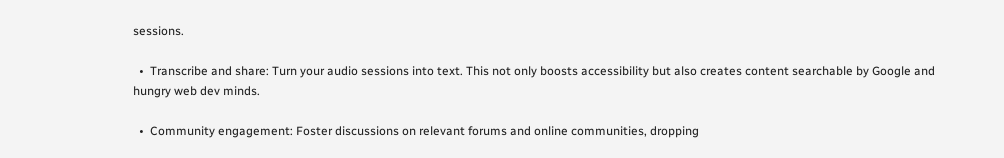sessions.

  •  Transcribe and share: Turn your audio sessions into text. This not only boosts accessibility but also creates content searchable by Google and hungry web dev minds.

  •  Community engagement: Foster discussions on relevant forums and online communities, dropping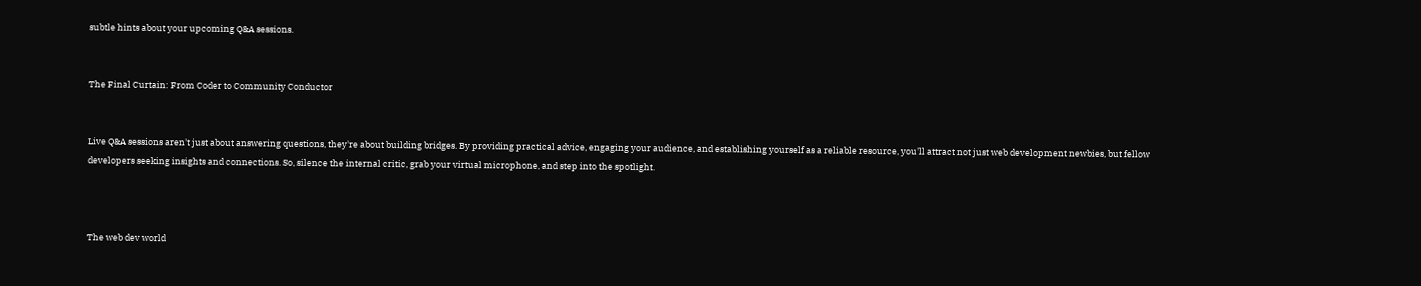subtle hints about your upcoming Q&A sessions.


The Final Curtain: From Coder to Community Conductor


Live Q&A sessions aren't just about answering questions, they're about building bridges. By providing practical advice, engaging your audience, and establishing yourself as a reliable resource, you'll attract not just web development newbies, but fellow developers seeking insights and connections. So, silence the internal critic, grab your virtual microphone, and step into the spotlight.



The web dev world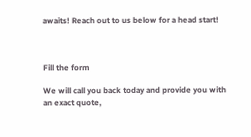awaits! Reach out to us below for a head start!



Fill the form

We will call you back today and provide you with an exact quote,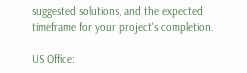suggested solutions, and the expected timeframe for your project's completion.

US Office: